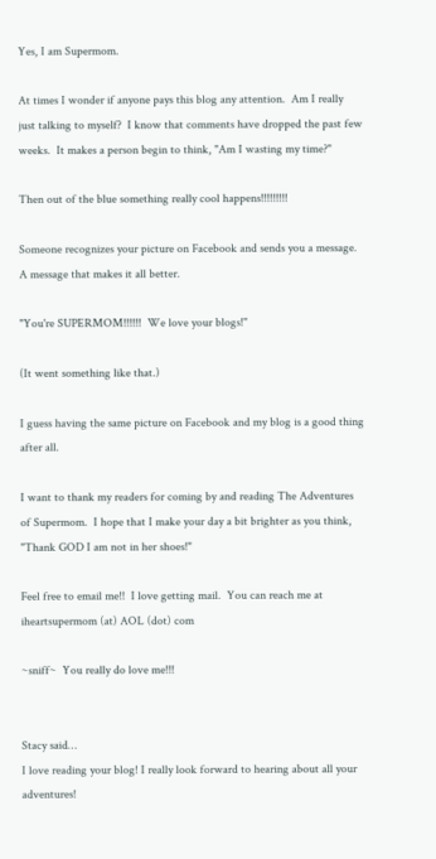Yes, I am Supermom.

At times I wonder if anyone pays this blog any attention.  Am I really just talking to myself?  I know that comments have dropped the past few weeks.  It makes a person begin to think, "Am I wasting my time?"

Then out of the blue something really cool happens!!!!!!!!!

Someone recognizes your picture on Facebook and sends you a message.  A message that makes it all better.

"You're SUPERMOM!!!!!!  We love your blogs!"

(It went something like that.)

I guess having the same picture on Facebook and my blog is a good thing after all.

I want to thank my readers for coming by and reading The Adventures of Supermom.  I hope that I make your day a bit brighter as you think, "Thank GOD I am not in her shoes!"

Feel free to email me!!  I love getting mail.  You can reach me at iheartsupermom (at) AOL (dot) com

~sniff~  You really do love me!!!


Stacy said…
I love reading your blog! I really look forward to hearing about all your adventures!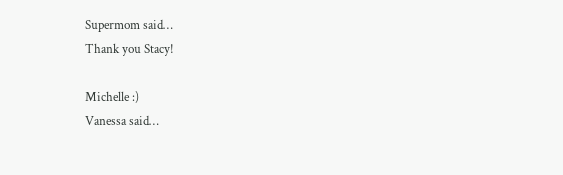Supermom said…
Thank you Stacy!

Michelle :)
Vanessa said…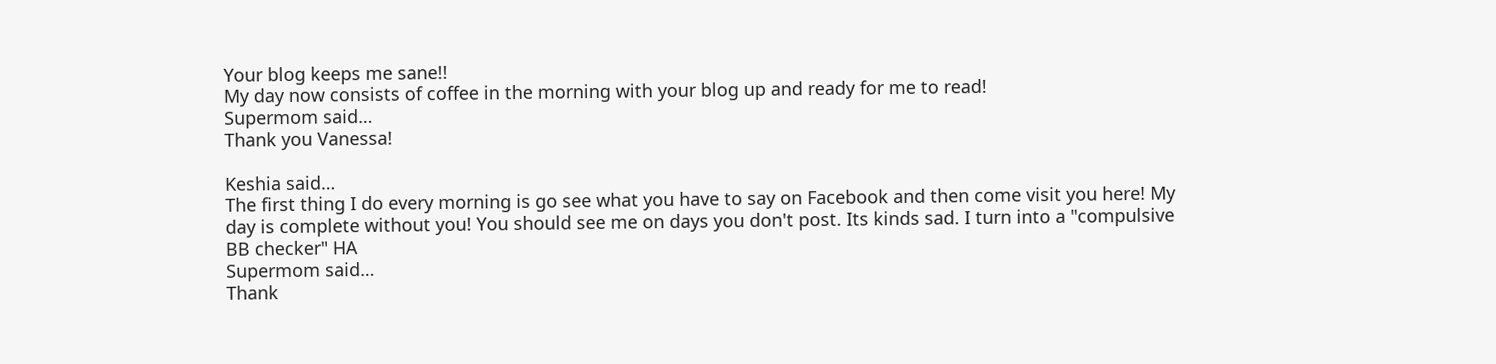Your blog keeps me sane!!
My day now consists of coffee in the morning with your blog up and ready for me to read!
Supermom said…
Thank you Vanessa!

Keshia said…
The first thing I do every morning is go see what you have to say on Facebook and then come visit you here! My day is complete without you! You should see me on days you don't post. Its kinds sad. I turn into a "compulsive BB checker" HA
Supermom said…
Thank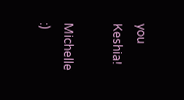you Keshia!

Michelle :)